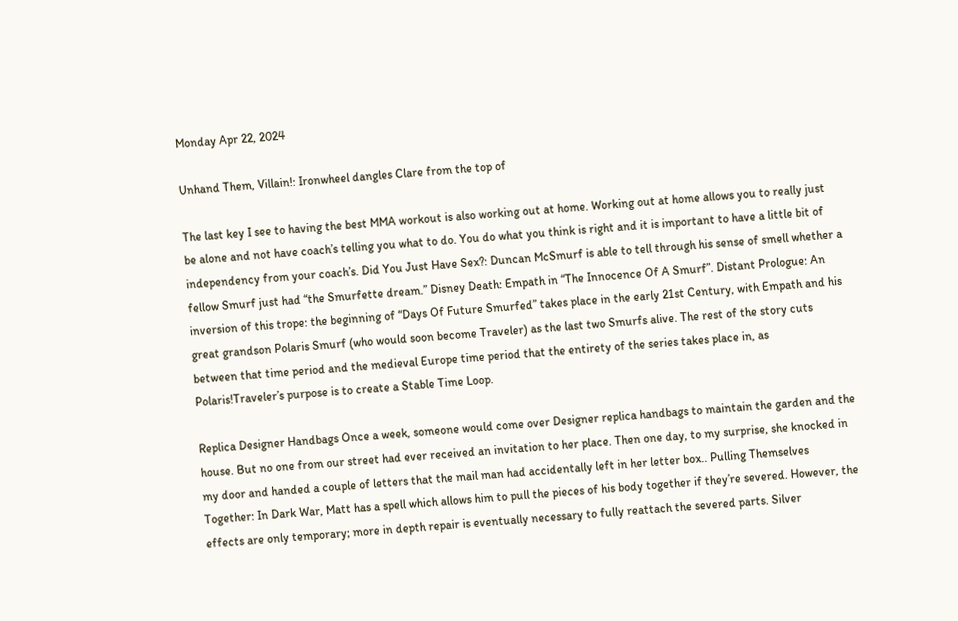Monday Apr 22, 2024

Unhand Them, Villain!: Ironwheel dangles Clare from the top of

The last key I see to having the best MMA workout is also working out at home. Working out at home allows you to really just be alone and not have coach’s telling you what to do. You do what you think is right and it is important to have a little bit of independency from your coach’s. Did You Just Have Sex?: Duncan McSmurf is able to tell through his sense of smell whether a fellow Smurf just had “the Smurfette dream.” Disney Death: Empath in “The Innocence Of A Smurf”. Distant Prologue: An inversion of this trope: the beginning of “Days Of Future Smurfed” takes place in the early 21st Century, with Empath and his great grandson Polaris Smurf (who would soon become Traveler) as the last two Smurfs alive. The rest of the story cuts between that time period and the medieval Europe time period that the entirety of the series takes place in, as Polaris!Traveler’s purpose is to create a Stable Time Loop.

Replica Designer Handbags Once a week, someone would come over Designer replica handbags to maintain the garden and the house. But no one from our street had ever received an invitation to her place. Then one day, to my surprise, she knocked in my door and handed a couple of letters that the mail man had accidentally left in her letter box.. Pulling Themselves Together: In Dark War, Matt has a spell which allows him to pull the pieces of his body together if they’re severed. However, the effects are only temporary; more in depth repair is eventually necessary to fully reattach the severed parts. Silver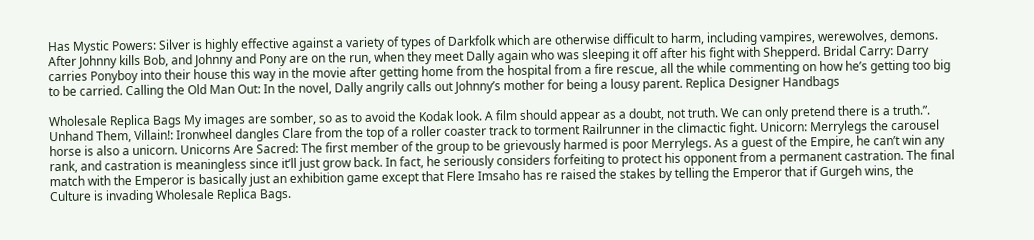Has Mystic Powers: Silver is highly effective against a variety of types of Darkfolk which are otherwise difficult to harm, including vampires, werewolves, demons. After Johnny kills Bob, and Johnny and Pony are on the run, when they meet Dally again who was sleeping it off after his fight with Shepperd. Bridal Carry: Darry carries Ponyboy into their house this way in the movie after getting home from the hospital from a fire rescue, all the while commenting on how he’s getting too big to be carried. Calling the Old Man Out: In the novel, Dally angrily calls out Johnny’s mother for being a lousy parent. Replica Designer Handbags

Wholesale Replica Bags My images are somber, so as to avoid the Kodak look. A film should appear as a doubt, not truth. We can only pretend there is a truth.”. Unhand Them, Villain!: Ironwheel dangles Clare from the top of a roller coaster track to torment Railrunner in the climactic fight. Unicorn: Merrylegs the carousel horse is also a unicorn. Unicorns Are Sacred: The first member of the group to be grievously harmed is poor Merrylegs. As a guest of the Empire, he can’t win any rank, and castration is meaningless since it’ll just grow back. In fact, he seriously considers forfeiting to protect his opponent from a permanent castration. The final match with the Emperor is basically just an exhibition game except that Flere Imsaho has re raised the stakes by telling the Emperor that if Gurgeh wins, the Culture is invading Wholesale Replica Bags.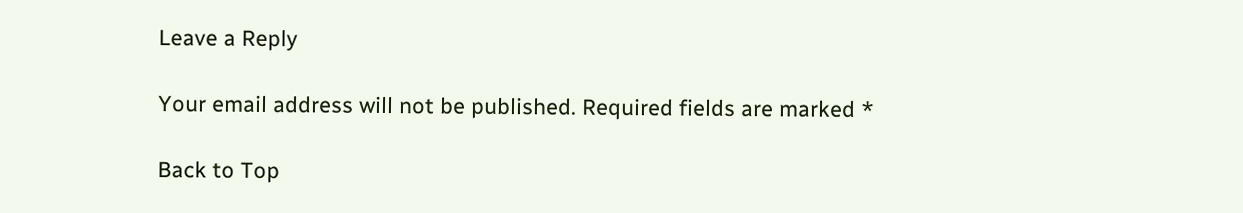Leave a Reply

Your email address will not be published. Required fields are marked *

Back to Top